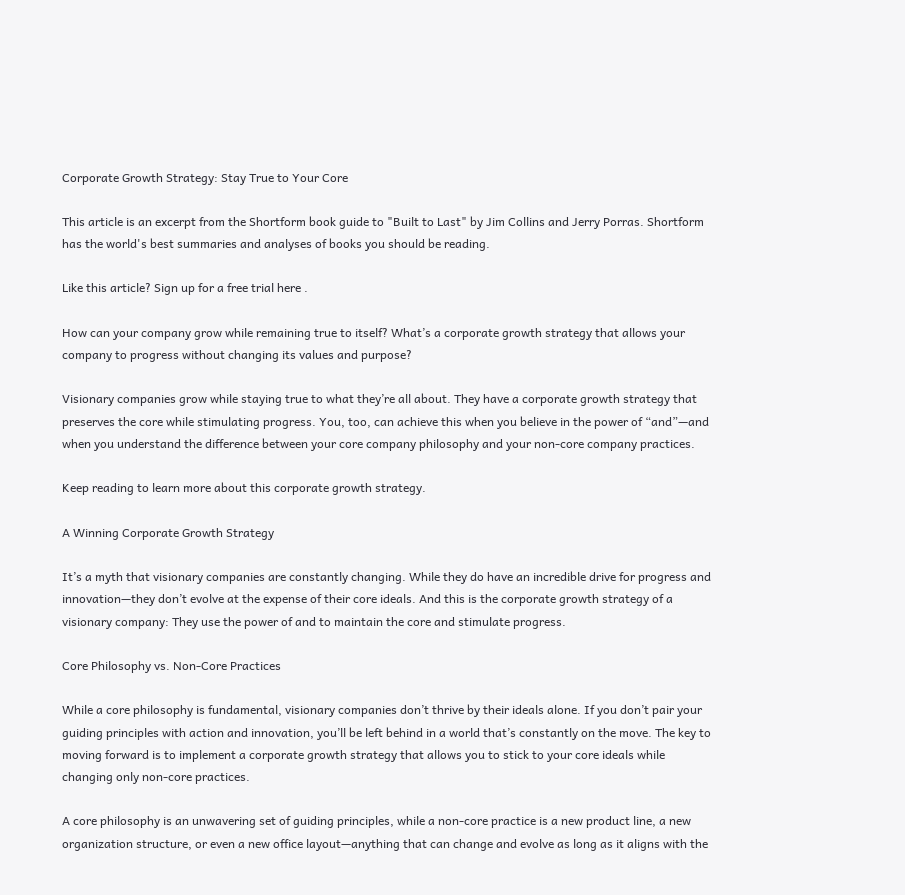Corporate Growth Strategy: Stay True to Your Core

This article is an excerpt from the Shortform book guide to "Built to Last" by Jim Collins and Jerry Porras. Shortform has the world's best summaries and analyses of books you should be reading.

Like this article? Sign up for a free trial here .

How can your company grow while remaining true to itself? What’s a corporate growth strategy that allows your company to progress without changing its values and purpose?

Visionary companies grow while staying true to what they’re all about. They have a corporate growth strategy that preserves the core while stimulating progress. You, too, can achieve this when you believe in the power of “and”—and when you understand the difference between your core company philosophy and your non-core company practices.

Keep reading to learn more about this corporate growth strategy.

A Winning Corporate Growth Strategy

It’s a myth that visionary companies are constantly changing. While they do have an incredible drive for progress and innovation—they don’t evolve at the expense of their core ideals. And this is the corporate growth strategy of a visionary company: They use the power of and to maintain the core and stimulate progress.

Core Philosophy vs. Non-Core Practices

While a core philosophy is fundamental, visionary companies don’t thrive by their ideals alone. If you don’t pair your guiding principles with action and innovation, you’ll be left behind in a world that’s constantly on the move. The key to moving forward is to implement a corporate growth strategy that allows you to stick to your core ideals while changing only non-core practices.

A core philosophy is an unwavering set of guiding principles, while a non-core practice is a new product line, a new organization structure, or even a new office layout—anything that can change and evolve as long as it aligns with the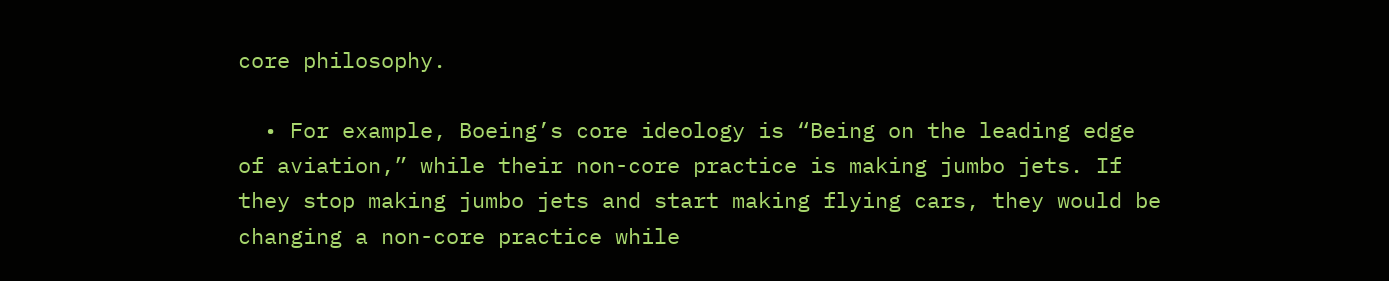core philosophy.

  • For example, Boeing’s core ideology is “Being on the leading edge of aviation,” while their non-core practice is making jumbo jets. If they stop making jumbo jets and start making flying cars, they would be changing a non-core practice while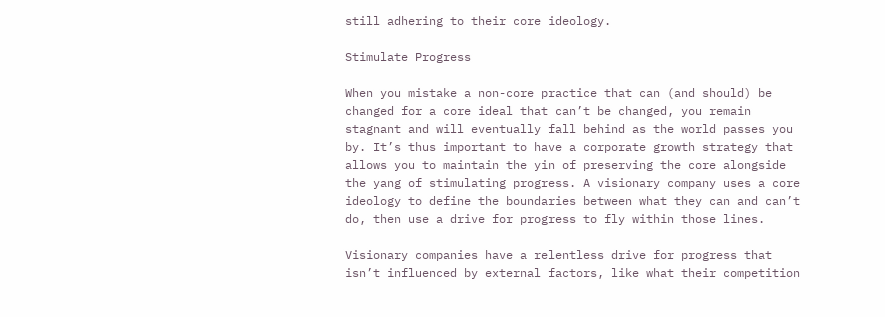still adhering to their core ideology.

Stimulate Progress

When you mistake a non-core practice that can (and should) be changed for a core ideal that can’t be changed, you remain stagnant and will eventually fall behind as the world passes you by. It’s thus important to have a corporate growth strategy that allows you to maintain the yin of preserving the core alongside the yang of stimulating progress. A visionary company uses a core ideology to define the boundaries between what they can and can’t do, then use a drive for progress to fly within those lines.

Visionary companies have a relentless drive for progress that isn’t influenced by external factors, like what their competition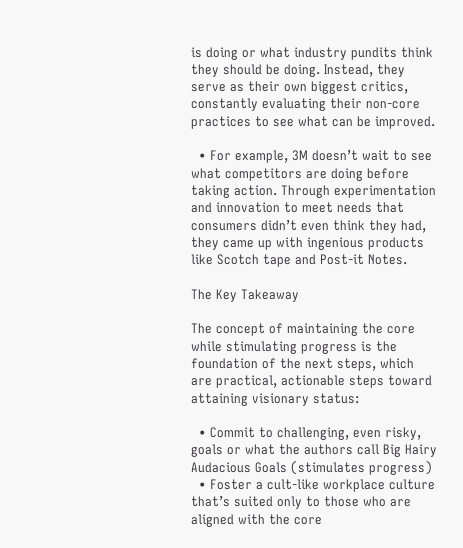is doing or what industry pundits think they should be doing. Instead, they serve as their own biggest critics, constantly evaluating their non-core practices to see what can be improved.

  • For example, 3M doesn’t wait to see what competitors are doing before taking action. Through experimentation and innovation to meet needs that consumers didn’t even think they had, they came up with ingenious products like Scotch tape and Post-it Notes.

The Key Takeaway

The concept of maintaining the core while stimulating progress is the foundation of the next steps, which are practical, actionable steps toward attaining visionary status:

  • Commit to challenging, even risky, goals or what the authors call Big Hairy Audacious Goals (stimulates progress)
  • Foster a cult-like workplace culture that’s suited only to those who are aligned with the core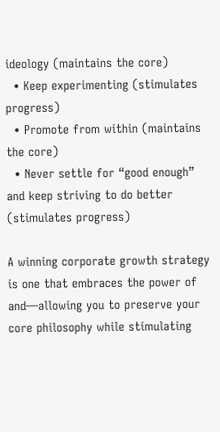ideology (maintains the core)
  • Keep experimenting (stimulates progress)
  • Promote from within (maintains the core)
  • Never settle for “good enough” and keep striving to do better (stimulates progress)

A winning corporate growth strategy is one that embraces the power of and—allowing you to preserve your core philosophy while stimulating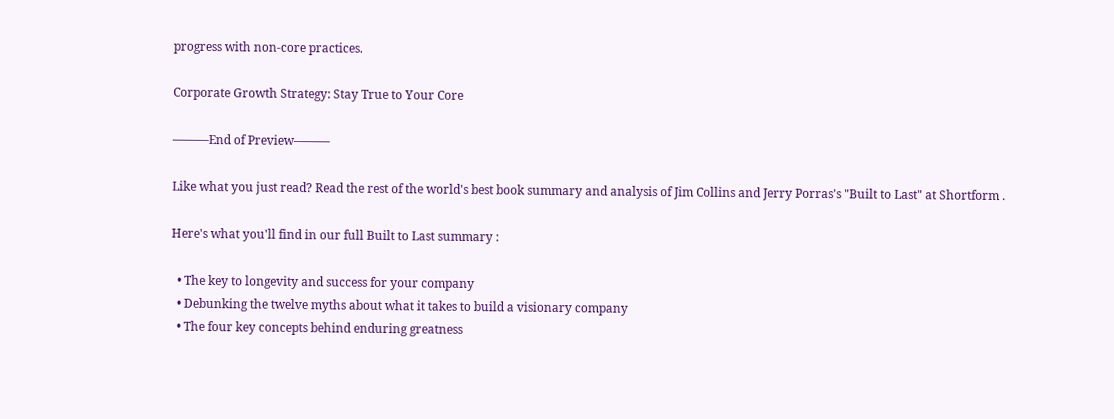progress with non-core practices.

Corporate Growth Strategy: Stay True to Your Core

———End of Preview———

Like what you just read? Read the rest of the world's best book summary and analysis of Jim Collins and Jerry Porras's "Built to Last" at Shortform .

Here's what you'll find in our full Built to Last summary :

  • The key to longevity and success for your company
  • Debunking the twelve myths about what it takes to build a visionary company
  • The four key concepts behind enduring greatness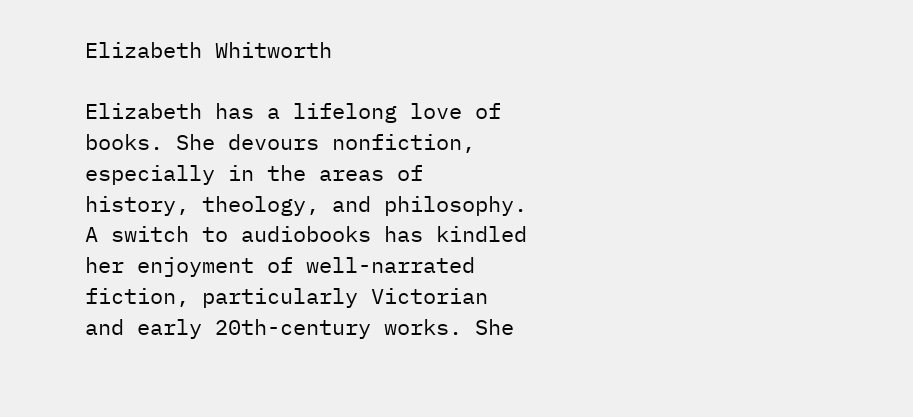Elizabeth Whitworth

Elizabeth has a lifelong love of books. She devours nonfiction, especially in the areas of history, theology, and philosophy. A switch to audiobooks has kindled her enjoyment of well-narrated fiction, particularly Victorian and early 20th-century works. She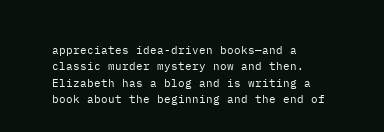appreciates idea-driven books—and a classic murder mystery now and then. Elizabeth has a blog and is writing a book about the beginning and the end of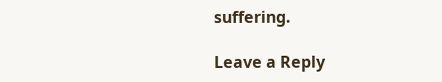suffering.

Leave a Reply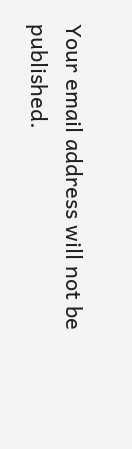Your email address will not be published.